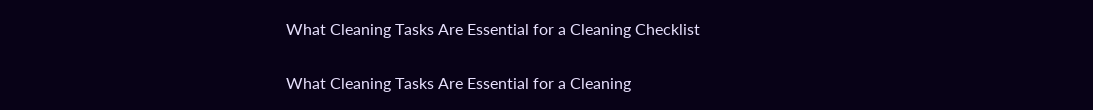What Cleaning Tasks Are Essential for a Cleaning Checklist

What Cleaning Tasks Are Essential for a Cleaning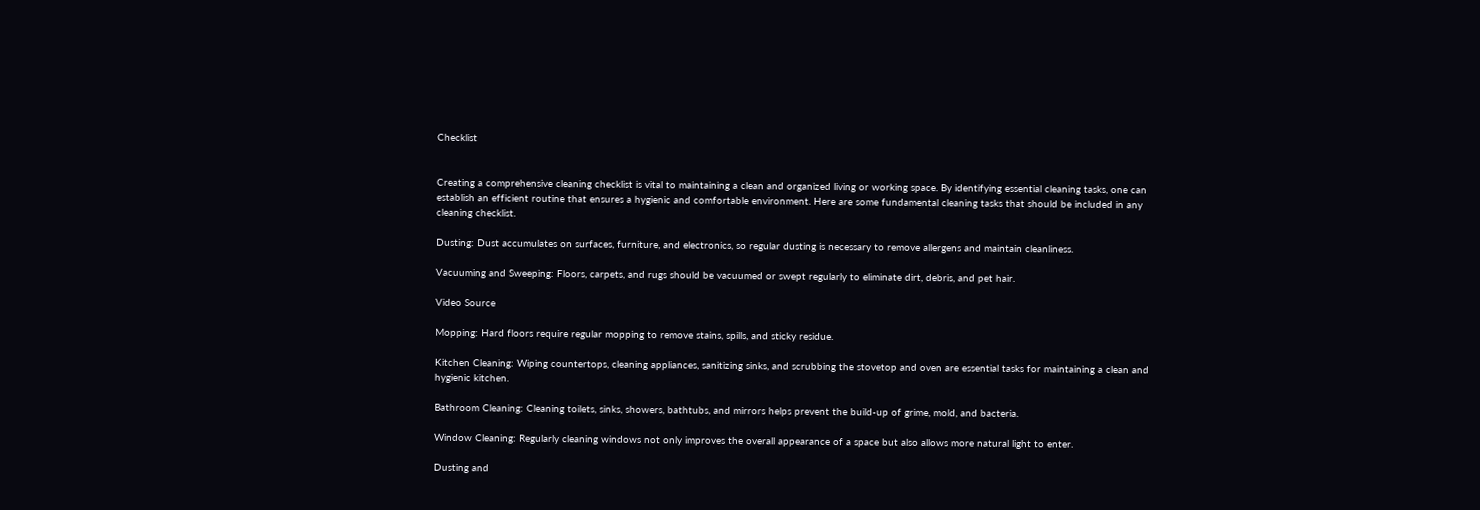Checklist


Creating a comprehensive cleaning checklist is vital to maintaining a clean and organized living or working space. By identifying essential cleaning tasks, one can establish an efficient routine that ensures a hygienic and comfortable environment. Here are some fundamental cleaning tasks that should be included in any cleaning checklist.

Dusting: Dust accumulates on surfaces, furniture, and electronics, so regular dusting is necessary to remove allergens and maintain cleanliness.

Vacuuming and Sweeping: Floors, carpets, and rugs should be vacuumed or swept regularly to eliminate dirt, debris, and pet hair.

Video Source

Mopping: Hard floors require regular mopping to remove stains, spills, and sticky residue.

Kitchen Cleaning: Wiping countertops, cleaning appliances, sanitizing sinks, and scrubbing the stovetop and oven are essential tasks for maintaining a clean and hygienic kitchen.

Bathroom Cleaning: Cleaning toilets, sinks, showers, bathtubs, and mirrors helps prevent the build-up of grime, mold, and bacteria.

Window Cleaning: Regularly cleaning windows not only improves the overall appearance of a space but also allows more natural light to enter.

Dusting and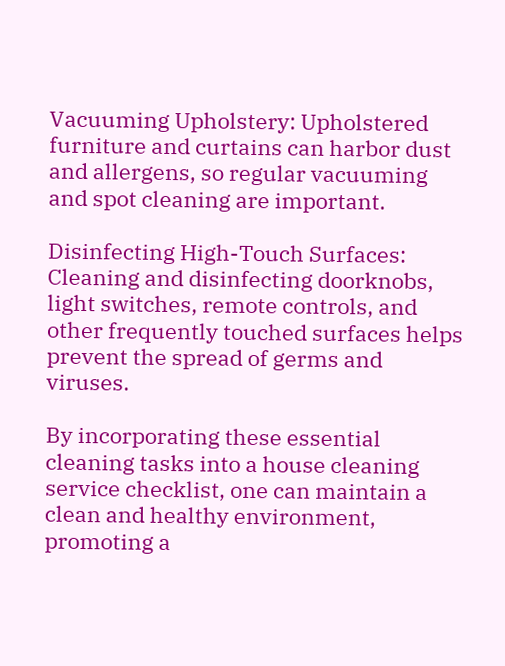Vacuuming Upholstery: Upholstered furniture and curtains can harbor dust and allergens, so regular vacuuming and spot cleaning are important.

Disinfecting High-Touch Surfaces: Cleaning and disinfecting doorknobs, light switches, remote controls, and other frequently touched surfaces helps prevent the spread of germs and viruses.

By incorporating these essential cleaning tasks into a house cleaning service checklist, one can maintain a clean and healthy environment, promoting a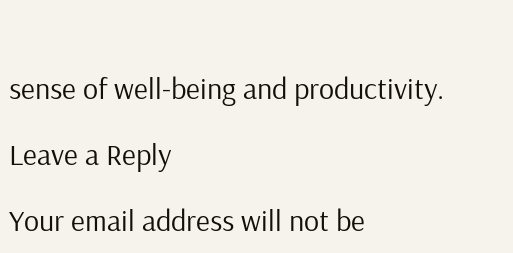sense of well-being and productivity.

Leave a Reply

Your email address will not be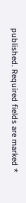published. Required fields are marked *